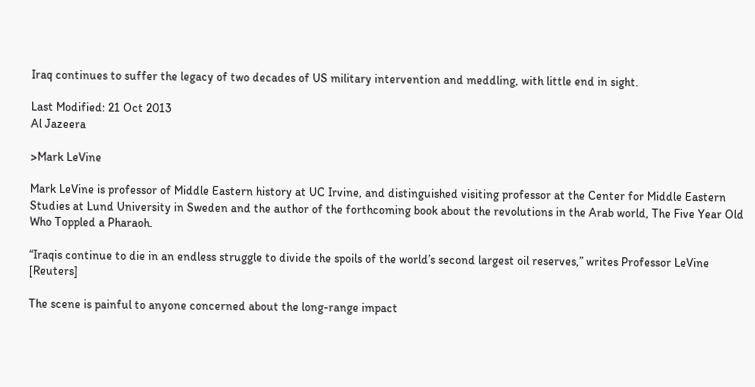Iraq continues to suffer the legacy of two decades of US military intervention and meddling, with little end in sight.

Last Modified: 21 Oct 2013
Al Jazeera

>Mark LeVine

Mark LeVine is professor of Middle Eastern history at UC Irvine, and distinguished visiting professor at the Center for Middle Eastern Studies at Lund University in Sweden and the author of the forthcoming book about the revolutions in the Arab world, The Five Year Old Who Toppled a Pharaoh.

“Iraqis continue to die in an endless struggle to divide the spoils of the world’s second largest oil reserves,” writes Professor LeVine [Reuters]

The scene is painful to anyone concerned about the long-range impact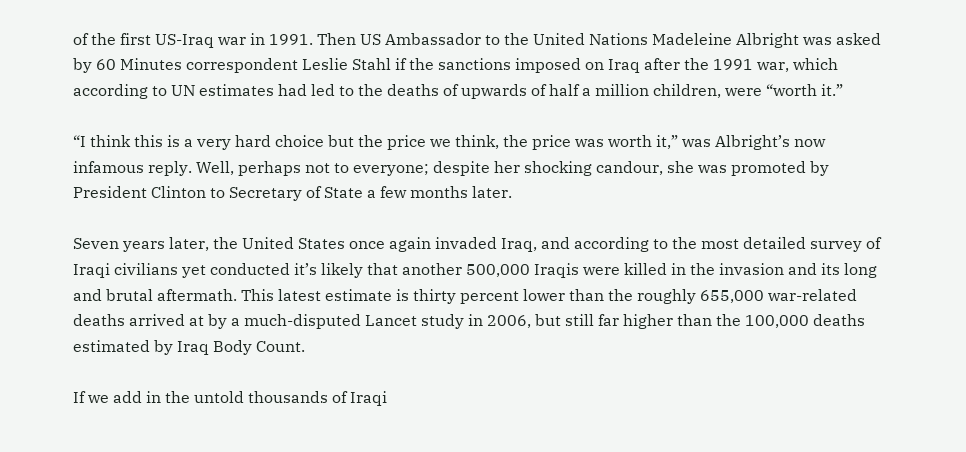of the first US-Iraq war in 1991. Then US Ambassador to the United Nations Madeleine Albright was asked by 60 Minutes correspondent Leslie Stahl if the sanctions imposed on Iraq after the 1991 war, which according to UN estimates had led to the deaths of upwards of half a million children, were “worth it.”

“I think this is a very hard choice but the price we think, the price was worth it,” was Albright’s now infamous reply. Well, perhaps not to everyone; despite her shocking candour, she was promoted by President Clinton to Secretary of State a few months later.

Seven years later, the United States once again invaded Iraq, and according to the most detailed survey of Iraqi civilians yet conducted it’s likely that another 500,000 Iraqis were killed in the invasion and its long and brutal aftermath. This latest estimate is thirty percent lower than the roughly 655,000 war-related deaths arrived at by a much-disputed Lancet study in 2006, but still far higher than the 100,000 deaths estimated by Iraq Body Count.

If we add in the untold thousands of Iraqi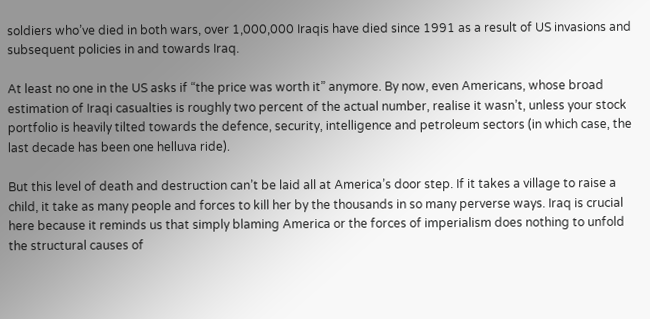soldiers who’ve died in both wars, over 1,000,000 Iraqis have died since 1991 as a result of US invasions and subsequent policies in and towards Iraq.

At least no one in the US asks if “the price was worth it” anymore. By now, even Americans, whose broad estimation of Iraqi casualties is roughly two percent of the actual number, realise it wasn’t, unless your stock portfolio is heavily tilted towards the defence, security, intelligence and petroleum sectors (in which case, the last decade has been one helluva ride).

But this level of death and destruction can’t be laid all at America’s door step. If it takes a village to raise a child, it take as many people and forces to kill her by the thousands in so many perverse ways. Iraq is crucial here because it reminds us that simply blaming America or the forces of imperialism does nothing to unfold the structural causes of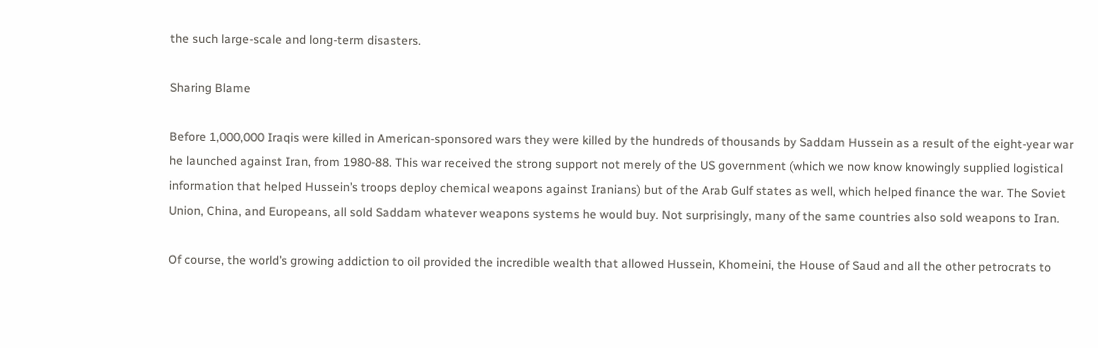the such large-scale and long-term disasters.

Sharing Blame

Before 1,000,000 Iraqis were killed in American-sponsored wars they were killed by the hundreds of thousands by Saddam Hussein as a result of the eight-year war he launched against Iran, from 1980-88. This war received the strong support not merely of the US government (which we now know knowingly supplied logistical information that helped Hussein’s troops deploy chemical weapons against Iranians) but of the Arab Gulf states as well, which helped finance the war. The Soviet Union, China, and Europeans, all sold Saddam whatever weapons systems he would buy. Not surprisingly, many of the same countries also sold weapons to Iran.

Of course, the world’s growing addiction to oil provided the incredible wealth that allowed Hussein, Khomeini, the House of Saud and all the other petrocrats to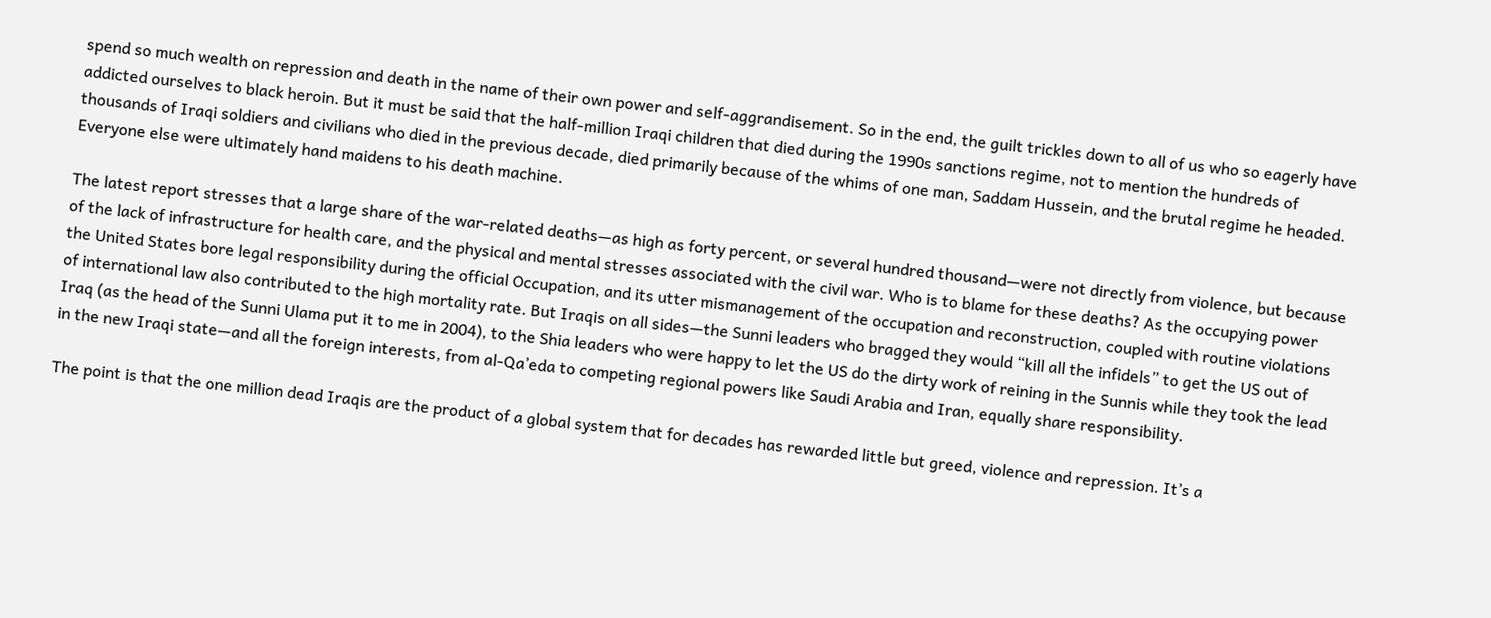spend so much wealth on repression and death in the name of their own power and self-aggrandisement. So in the end, the guilt trickles down to all of us who so eagerly have addicted ourselves to black heroin. But it must be said that the half-million Iraqi children that died during the 1990s sanctions regime, not to mention the hundreds of thousands of Iraqi soldiers and civilians who died in the previous decade, died primarily because of the whims of one man, Saddam Hussein, and the brutal regime he headed. Everyone else were ultimately hand maidens to his death machine.

The latest report stresses that a large share of the war-related deaths—as high as forty percent, or several hundred thousand—were not directly from violence, but because of the lack of infrastructure for health care, and the physical and mental stresses associated with the civil war. Who is to blame for these deaths? As the occupying power the United States bore legal responsibility during the official Occupation, and its utter mismanagement of the occupation and reconstruction, coupled with routine violations of international law also contributed to the high mortality rate. But Iraqis on all sides—the Sunni leaders who bragged they would “kill all the infidels” to get the US out of Iraq (as the head of the Sunni Ulama put it to me in 2004), to the Shia leaders who were happy to let the US do the dirty work of reining in the Sunnis while they took the lead in the new Iraqi state—and all the foreign interests, from al-Qa’eda to competing regional powers like Saudi Arabia and Iran, equally share responsibility.

The point is that the one million dead Iraqis are the product of a global system that for decades has rewarded little but greed, violence and repression. It’s a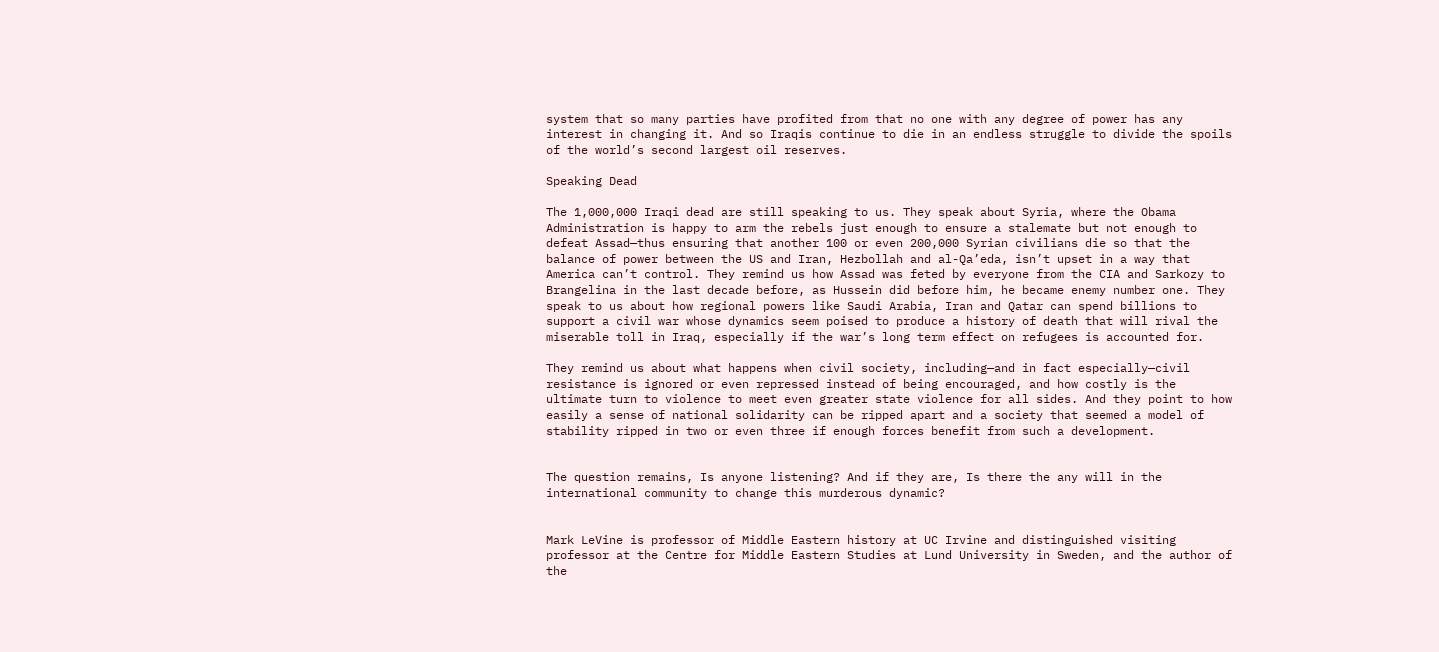system that so many parties have profited from that no one with any degree of power has any interest in changing it. And so Iraqis continue to die in an endless struggle to divide the spoils of the world’s second largest oil reserves.

Speaking Dead

The 1,000,000 Iraqi dead are still speaking to us. They speak about Syria, where the Obama Administration is happy to arm the rebels just enough to ensure a stalemate but not enough to defeat Assad—thus ensuring that another 100 or even 200,000 Syrian civilians die so that the balance of power between the US and Iran, Hezbollah and al-Qa’eda, isn’t upset in a way that America can’t control. They remind us how Assad was feted by everyone from the CIA and Sarkozy to Brangelina in the last decade before, as Hussein did before him, he became enemy number one. They speak to us about how regional powers like Saudi Arabia, Iran and Qatar can spend billions to support a civil war whose dynamics seem poised to produce a history of death that will rival the miserable toll in Iraq, especially if the war’s long term effect on refugees is accounted for.

They remind us about what happens when civil society, including—and in fact especially—civil resistance is ignored or even repressed instead of being encouraged, and how costly is the ultimate turn to violence to meet even greater state violence for all sides. And they point to how easily a sense of national solidarity can be ripped apart and a society that seemed a model of stability ripped in two or even three if enough forces benefit from such a development.


The question remains, Is anyone listening? And if they are, Is there the any will in the international community to change this murderous dynamic?


Mark LeVine is professor of Middle Eastern history at UC Irvine and distinguished visiting professor at the Centre for Middle Eastern Studies at Lund University in Sweden, and the author of the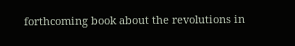forthcoming book about the revolutions in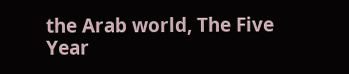the Arab world, The Five Year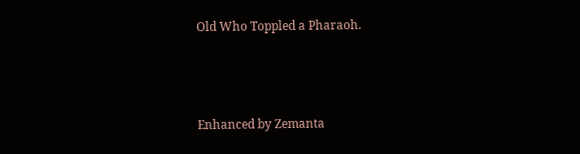Old Who Toppled a Pharaoh.



Enhanced by Zemanta